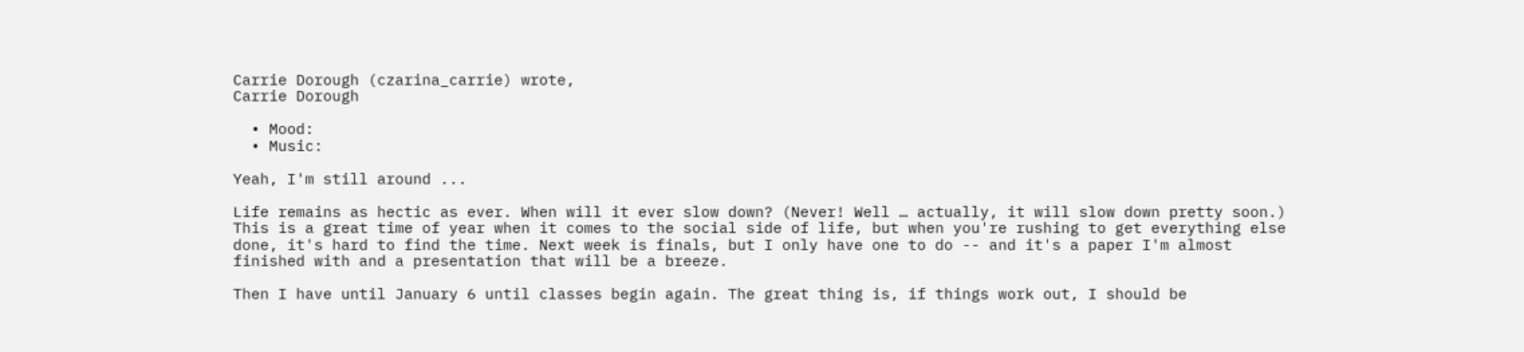Carrie Dorough (czarina_carrie) wrote,
Carrie Dorough

  • Mood:
  • Music:

Yeah, I'm still around ...

Life remains as hectic as ever. When will it ever slow down? (Never! Well … actually, it will slow down pretty soon.) This is a great time of year when it comes to the social side of life, but when you're rushing to get everything else done, it's hard to find the time. Next week is finals, but I only have one to do -- and it's a paper I'm almost finished with and a presentation that will be a breeze.

Then I have until January 6 until classes begin again. The great thing is, if things work out, I should be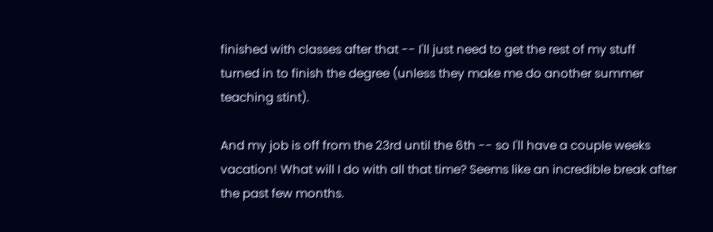finished with classes after that -- I'll just need to get the rest of my stuff turned in to finish the degree (unless they make me do another summer teaching stint).

And my job is off from the 23rd until the 6th -- so I'll have a couple weeks vacation! What will I do with all that time? Seems like an incredible break after the past few months.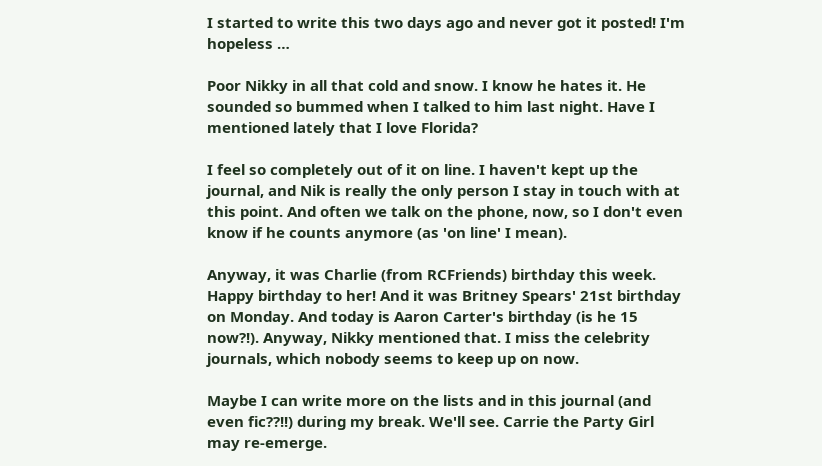I started to write this two days ago and never got it posted! I'm hopeless …

Poor Nikky in all that cold and snow. I know he hates it. He sounded so bummed when I talked to him last night. Have I mentioned lately that I love Florida?

I feel so completely out of it on line. I haven't kept up the journal, and Nik is really the only person I stay in touch with at this point. And often we talk on the phone, now, so I don't even know if he counts anymore (as 'on line' I mean).

Anyway, it was Charlie (from RCFriends) birthday this week. Happy birthday to her! And it was Britney Spears' 21st birthday on Monday. And today is Aaron Carter's birthday (is he 15 now?!). Anyway, Nikky mentioned that. I miss the celebrity journals, which nobody seems to keep up on now.

Maybe I can write more on the lists and in this journal (and even fic??!!) during my break. We'll see. Carrie the Party Girl may re-emerge.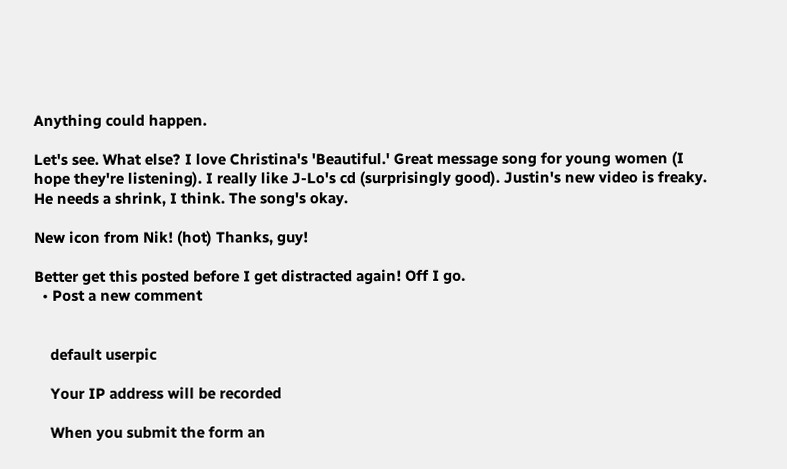Anything could happen.

Let's see. What else? I love Christina's 'Beautiful.' Great message song for young women (I hope they're listening). I really like J-Lo's cd (surprisingly good). Justin's new video is freaky. He needs a shrink, I think. The song's okay.

New icon from Nik! (hot) Thanks, guy!

Better get this posted before I get distracted again! Off I go.
  • Post a new comment


    default userpic

    Your IP address will be recorded

    When you submit the form an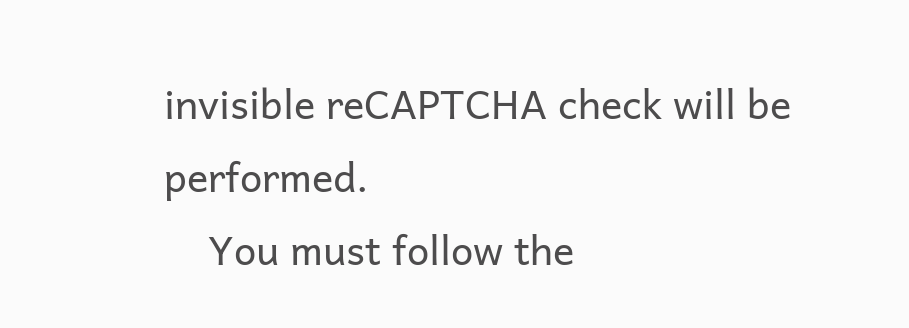invisible reCAPTCHA check will be performed.
    You must follow the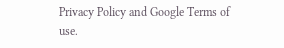Privacy Policy and Google Terms of use.